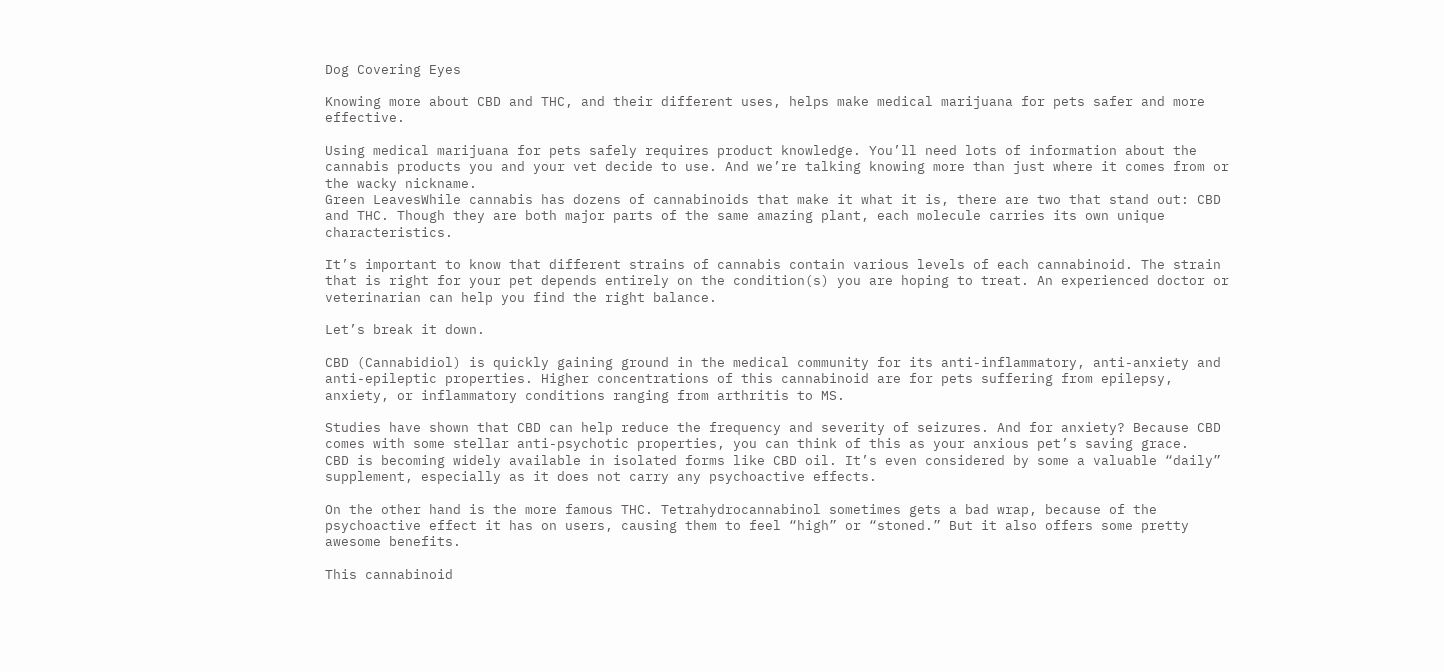Dog Covering Eyes

Knowing more about CBD and THC, and their different uses, helps make medical marijuana for pets safer and more effective.

Using medical marijuana for pets safely requires product knowledge. You’ll need lots of information about the cannabis products you and your vet decide to use. And we’re talking knowing more than just where it comes from or the wacky nickname.
Green LeavesWhile cannabis has dozens of cannabinoids that make it what it is, there are two that stand out: CBD and THC. Though they are both major parts of the same amazing plant, each molecule carries its own unique characteristics.

It’s important to know that different strains of cannabis contain various levels of each cannabinoid. The strain that is right for your pet depends entirely on the condition(s) you are hoping to treat. An experienced doctor or veterinarian can help you find the right balance.

Let’s break it down.

CBD (Cannabidiol) is quickly gaining ground in the medical community for its anti-inflammatory, anti-anxiety and anti-epileptic properties. Higher concentrations of this cannabinoid are for pets suffering from epilepsy, anxiety, or inflammatory conditions ranging from arthritis to MS.

Studies have shown that CBD can help reduce the frequency and severity of seizures. And for anxiety? Because CBD comes with some stellar anti-psychotic properties, you can think of this as your anxious pet’s saving grace.
CBD is becoming widely available in isolated forms like CBD oil. It’s even considered by some a valuable “daily” supplement, especially as it does not carry any psychoactive effects.

On the other hand is the more famous THC. Tetrahydrocannabinol sometimes gets a bad wrap, because of the psychoactive effect it has on users, causing them to feel “high” or “stoned.” But it also offers some pretty awesome benefits.

This cannabinoid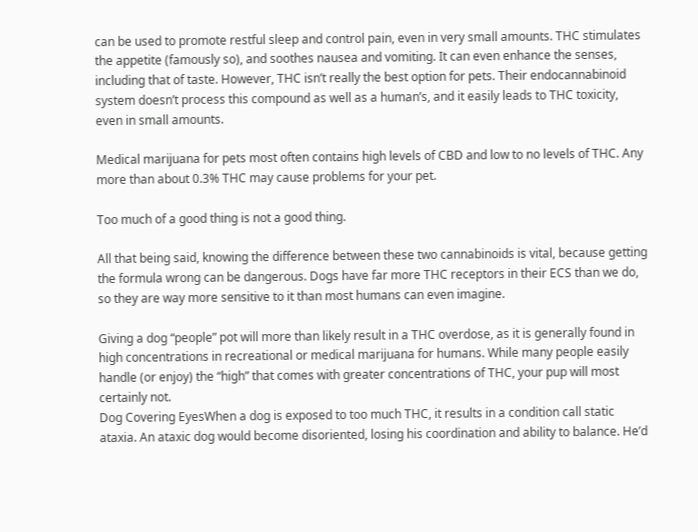can be used to promote restful sleep and control pain, even in very small amounts. THC stimulates the appetite (famously so), and soothes nausea and vomiting. It can even enhance the senses, including that of taste. However, THC isn’t really the best option for pets. Their endocannabinoid system doesn’t process this compound as well as a human’s, and it easily leads to THC toxicity, even in small amounts.

Medical marijuana for pets most often contains high levels of CBD and low to no levels of THC. Any more than about 0.3% THC may cause problems for your pet.

Too much of a good thing is not a good thing.

All that being said, knowing the difference between these two cannabinoids is vital, because getting the formula wrong can be dangerous. Dogs have far more THC receptors in their ECS than we do, so they are way more sensitive to it than most humans can even imagine.

Giving a dog “people” pot will more than likely result in a THC overdose, as it is generally found in high concentrations in recreational or medical marijuana for humans. While many people easily handle (or enjoy) the “high” that comes with greater concentrations of THC, your pup will most certainly not.
Dog Covering EyesWhen a dog is exposed to too much THC, it results in a condition call static ataxia. An ataxic dog would become disoriented, losing his coordination and ability to balance. He’d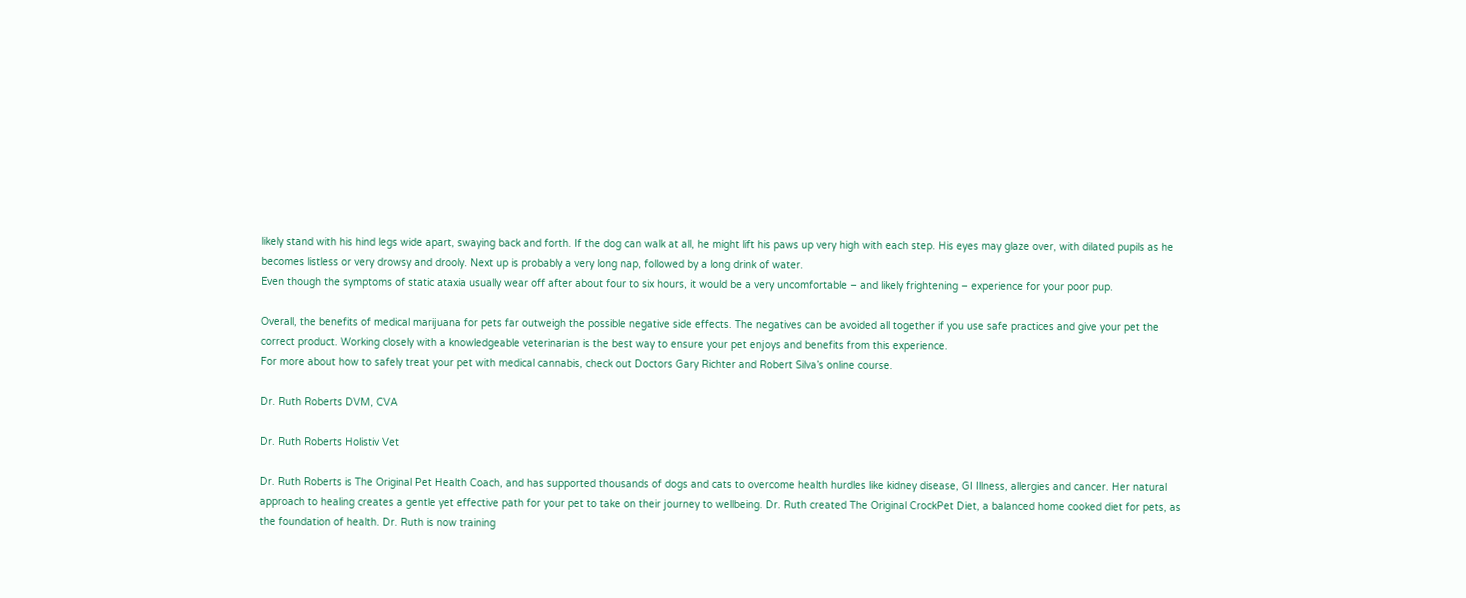likely stand with his hind legs wide apart, swaying back and forth. If the dog can walk at all, he might lift his paws up very high with each step. His eyes may glaze over, with dilated pupils as he becomes listless or very drowsy and drooly. Next up is probably a very long nap, followed by a long drink of water.
Even though the symptoms of static ataxia usually wear off after about four to six hours, it would be a very uncomfortable – and likely frightening – experience for your poor pup.

Overall, the benefits of medical marijuana for pets far outweigh the possible negative side effects. The negatives can be avoided all together if you use safe practices and give your pet the correct product. Working closely with a knowledgeable veterinarian is the best way to ensure your pet enjoys and benefits from this experience.
For more about how to safely treat your pet with medical cannabis, check out Doctors Gary Richter and Robert Silva’s online course.

Dr. Ruth Roberts DVM, CVA

Dr. Ruth Roberts Holistiv Vet

Dr. Ruth Roberts is The Original Pet Health Coach, and has supported thousands of dogs and cats to overcome health hurdles like kidney disease, GI Illness, allergies and cancer. Her natural approach to healing creates a gentle yet effective path for your pet to take on their journey to wellbeing. Dr. Ruth created The Original CrockPet Diet, a balanced home cooked diet for pets, as the foundation of health. Dr. Ruth is now training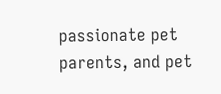passionate pet parents, and pet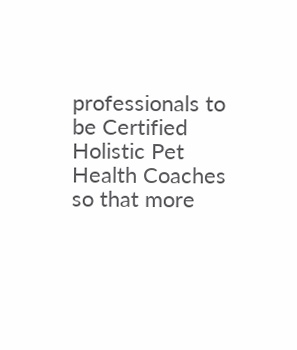professionals to be Certified Holistic Pet Health Coaches so that more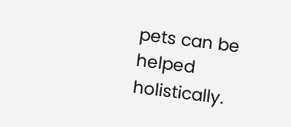pets can be helped holistically.